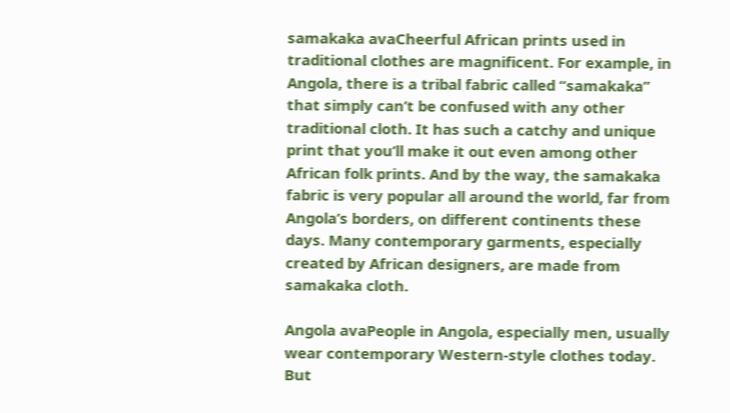samakaka avaCheerful African prints used in traditional clothes are magnificent. For example, in Angola, there is a tribal fabric called “samakaka” that simply can’t be confused with any other traditional cloth. It has such a catchy and unique print that you’ll make it out even among other African folk prints. And by the way, the samakaka fabric is very popular all around the world, far from Angola’s borders, on different continents these days. Many contemporary garments, especially created by African designers, are made from samakaka cloth.

Angola avaPeople in Angola, especially men, usually wear contemporary Western-style clothes today. But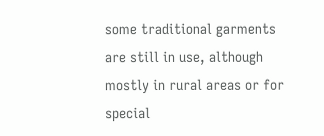some traditional garments are still in use, although mostly in rural areas or for special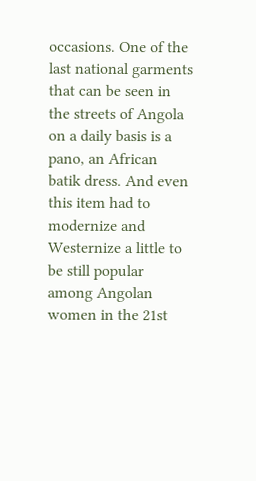occasions. One of the last national garments that can be seen in the streets of Angola on a daily basis is a pano, an African batik dress. And even this item had to modernize and Westernize a little to be still popular among Angolan women in the 21st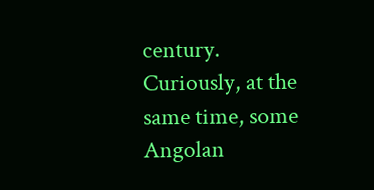century. Curiously, at the same time, some Angolan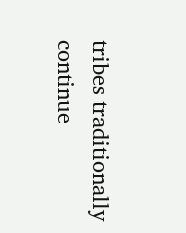tribes traditionally continue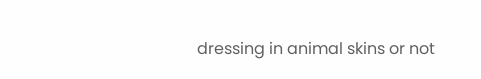dressing in animal skins or not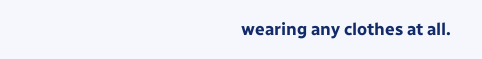wearing any clothes at all.